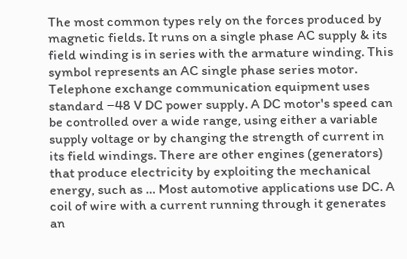The most common types rely on the forces produced by magnetic fields. It runs on a single phase AC supply & its field winding is in series with the armature winding. This symbol represents an AC single phase series motor. Telephone exchange communication equipment uses standard −48 V DC power supply. A DC motor's speed can be controlled over a wide range, using either a variable supply voltage or by changing the strength of current in its field windings. There are other engines (generators) that produce electricity by exploiting the mechanical energy, such as … Most automotive applications use DC. A coil of wire with a current running through it generates an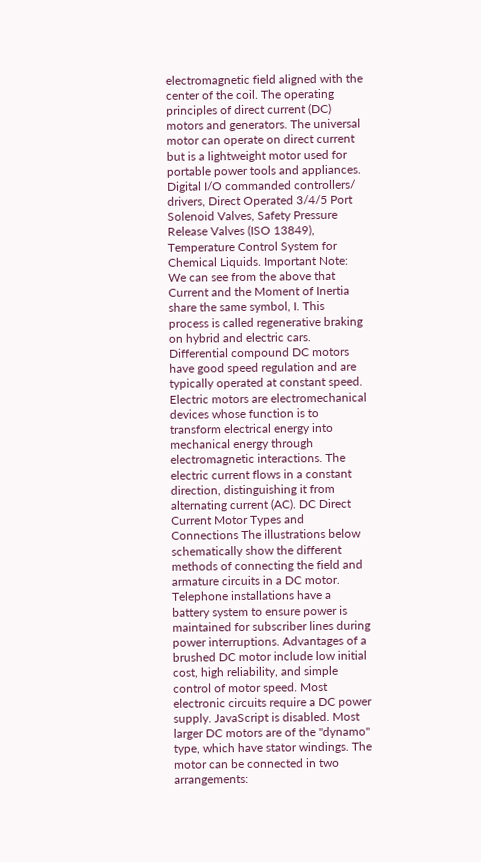electromagnetic field aligned with the center of the coil. The operating principles of direct current (DC) motors and generators. The universal motor can operate on direct current but is a lightweight motor used for portable power tools and appliances. Digital I/O commanded controllers/ drivers, Direct Operated 3/4/5 Port Solenoid Valves, Safety Pressure Release Valves (ISO 13849), Temperature Control System for Chemical Liquids. Important Note: We can see from the above that Current and the Moment of Inertia share the same symbol, I. This process is called regenerative braking on hybrid and electric cars. Differential compound DC motors have good speed regulation and are typically operated at constant speed. Electric motors are electromechanical devices whose function is to transform electrical energy into mechanical energy through electromagnetic interactions. The electric current flows in a constant direction, distinguishing it from alternating current (AC). DC Direct Current Motor Types and Connections The illustrations below schematically show the different methods of connecting the field and armature circuits in a DC motor. Telephone installations have a battery system to ensure power is maintained for subscriber lines during power interruptions. Advantages of a brushed DC motor include low initial cost, high reliability, and simple control of motor speed. Most electronic circuits require a DC power supply. JavaScript is disabled. Most larger DC motors are of the "dynamo" type, which have stator windings. The motor can be connected in two arrangements: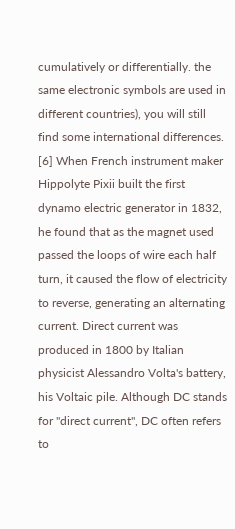cumulatively or differentially. the same electronic symbols are used in different countries), you will still find some international differences. [6] When French instrument maker Hippolyte Pixii built the first dynamo electric generator in 1832, he found that as the magnet used passed the loops of wire each half turn, it caused the flow of electricity to reverse, generating an alternating current. Direct current was produced in 1800 by Italian physicist Alessandro Volta's battery, his Voltaic pile. Although DC stands for "direct current", DC often refers to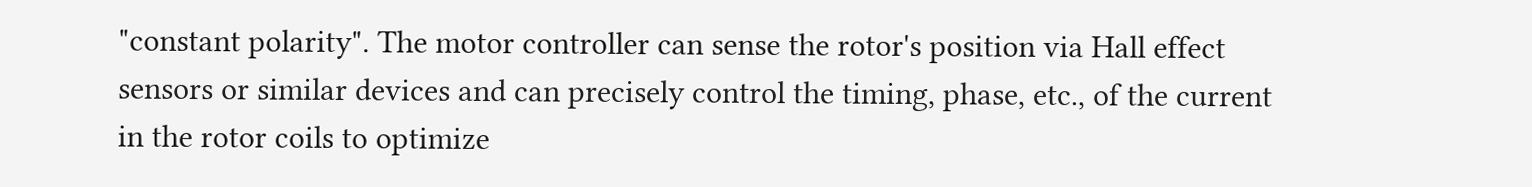"constant polarity". The motor controller can sense the rotor's position via Hall effect sensors or similar devices and can precisely control the timing, phase, etc., of the current in the rotor coils to optimize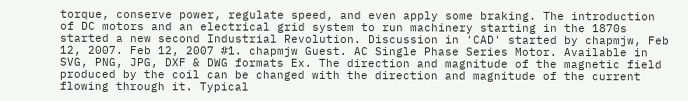torque, conserve power, regulate speed, and even apply some braking. The introduction of DC motors and an electrical grid system to run machinery starting in the 1870s started a new second Industrial Revolution. Discussion in 'CAD' started by chapmjw, Feb 12, 2007. Feb 12, 2007 #1. chapmjw Guest. AC Single Phase Series Motor. Available in SVG, PNG, JPG, DXF & DWG formats Ex. The direction and magnitude of the magnetic field produced by the coil can be changed with the direction and magnitude of the current flowing through it. Typical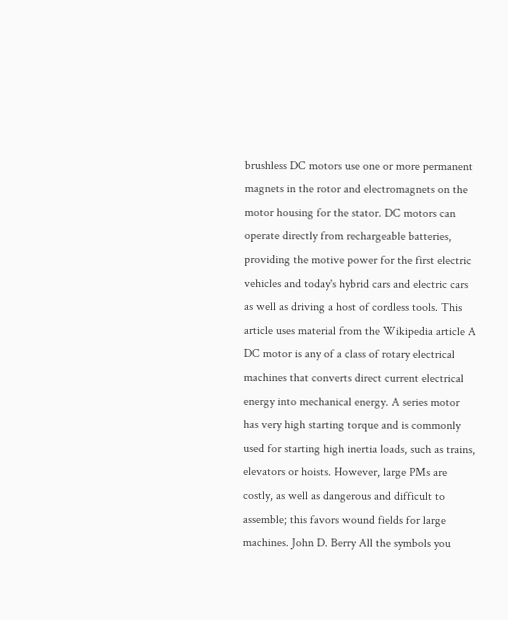brushless DC motors use one or more permanent magnets in the rotor and electromagnets on the motor housing for the stator. DC motors can operate directly from rechargeable batteries, providing the motive power for the first electric vehicles and today's hybrid cars and electric cars as well as driving a host of cordless tools. This article uses material from the Wikipedia article A DC motor is any of a class of rotary electrical machines that converts direct current electrical energy into mechanical energy. A series motor has very high starting torque and is commonly used for starting high inertia loads, such as trains, elevators or hoists. However, large PMs are costly, as well as dangerous and difficult to assemble; this favors wound fields for large machines. John D. Berry All the symbols you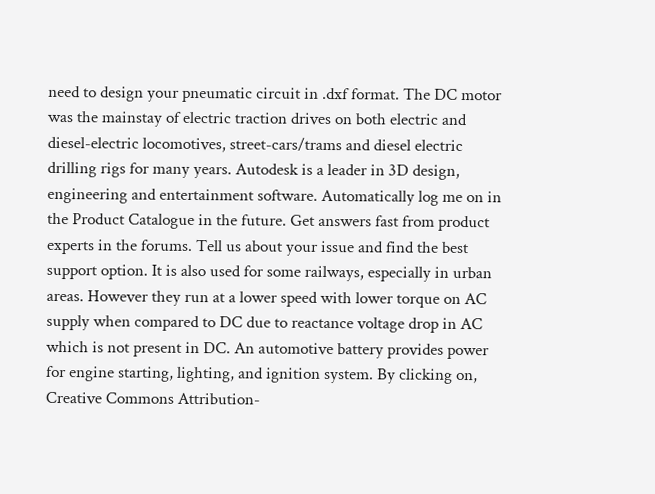need to design your pneumatic circuit in .dxf format. The DC motor was the mainstay of electric traction drives on both electric and diesel-electric locomotives, street-cars/trams and diesel electric drilling rigs for many years. Autodesk is a leader in 3D design, engineering and entertainment software. Automatically log me on in the Product Catalogue in the future. Get answers fast from product experts in the forums. Tell us about your issue and find the best support option. It is also used for some railways, especially in urban areas. However they run at a lower speed with lower torque on AC supply when compared to DC due to reactance voltage drop in AC which is not present in DC. An automotive battery provides power for engine starting, lighting, and ignition system. By clicking on, Creative Commons Attribution-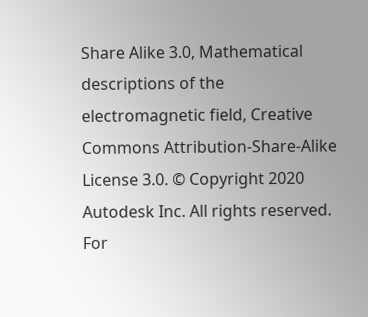Share Alike 3.0, Mathematical descriptions of the electromagnetic field, Creative Commons Attribution-Share-Alike License 3.0. © Copyright 2020 Autodesk Inc. All rights reserved. For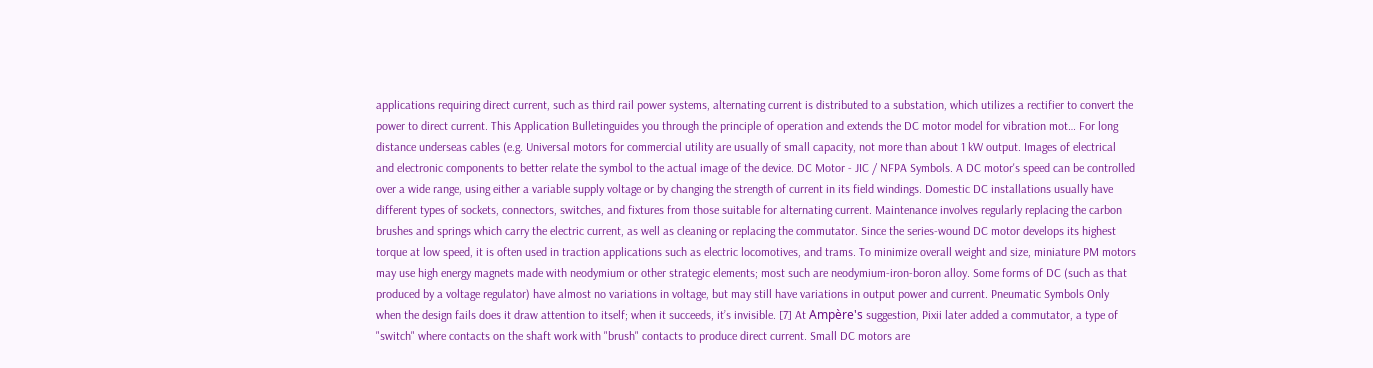applications requiring direct current, such as third rail power systems, alternating current is distributed to a substation, which utilizes a rectifier to convert the power to direct current. This Application Bulletinguides you through the principle of operation and extends the DC motor model for vibration mot… For long distance underseas cables (e.g. Universal motors for commercial utility are usually of small capacity, not more than about 1 kW output. Images of electrical and electronic components to better relate the symbol to the actual image of the device. DC Motor - JIC / NFPA Symbols. A DC motor's speed can be controlled over a wide range, using either a variable supply voltage or by changing the strength of current in its field windings. Domestic DC installations usually have different types of sockets, connectors, switches, and fixtures from those suitable for alternating current. Maintenance involves regularly replacing the carbon brushes and springs which carry the electric current, as well as cleaning or replacing the commutator. Since the series-wound DC motor develops its highest torque at low speed, it is often used in traction applications such as electric locomotives, and trams. To minimize overall weight and size, miniature PM motors may use high energy magnets made with neodymium or other strategic elements; most such are neodymium-iron-boron alloy. Some forms of DC (such as that produced by a voltage regulator) have almost no variations in voltage, but may still have variations in output power and current. Pneumatic Symbols Only when the design fails does it draw attention to itself; when it succeeds, it’s invisible. [7] At Ampère's suggestion, Pixii later added a commutator, a type of "switch" where contacts on the shaft work with "brush" contacts to produce direct current. Small DC motors are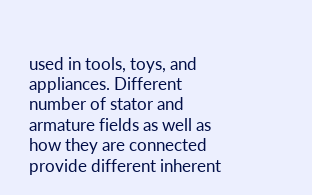used in tools, toys, and appliances. Different number of stator and armature fields as well as how they are connected provide different inherent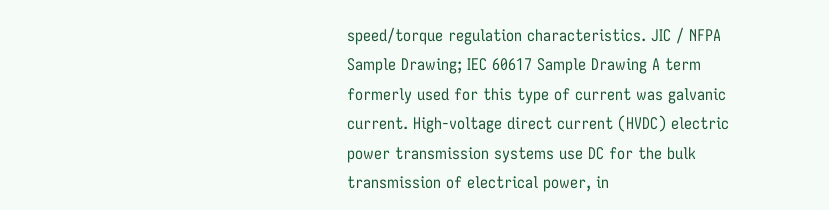speed/torque regulation characteristics. JIC / NFPA Sample Drawing; IEC 60617 Sample Drawing A term formerly used for this type of current was galvanic current. High-voltage direct current (HVDC) electric power transmission systems use DC for the bulk transmission of electrical power, in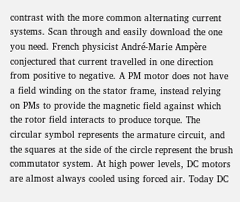contrast with the more common alternating current systems. Scan through and easily download the one you need. French physicist André-Marie Ampère conjectured that current travelled in one direction from positive to negative. A PM motor does not have a field winding on the stator frame, instead relying on PMs to provide the magnetic field against which the rotor field interacts to produce torque. The circular symbol represents the armature circuit, and the squares at the side of the circle represent the brush commutator system. At high power levels, DC motors are almost always cooled using forced air. Today DC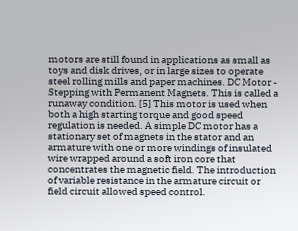motors are still found in applications as small as toys and disk drives, or in large sizes to operate steel rolling mills and paper machines. DC Motor - Stepping with Permanent Magnets. This is called a runaway condition. [5] This motor is used when both a high starting torque and good speed regulation is needed. A simple DC motor has a stationary set of magnets in the stator and an armature with one or more windings of insulated wire wrapped around a soft iron core that concentrates the magnetic field. The introduction of variable resistance in the armature circuit or field circuit allowed speed control.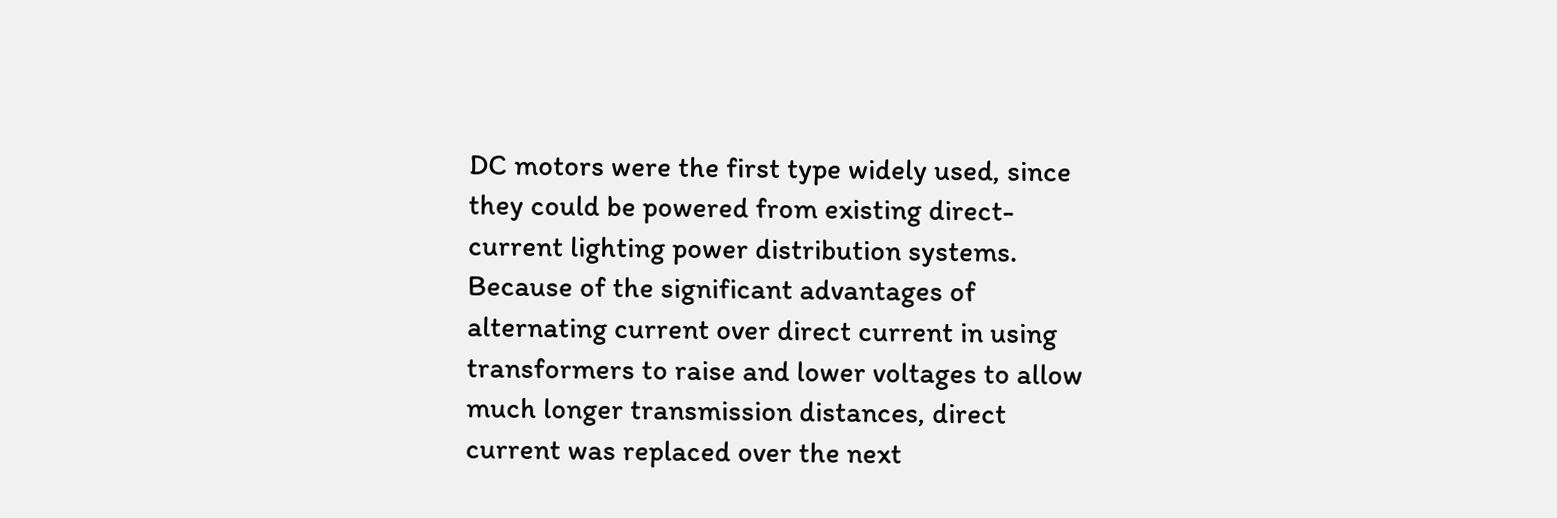DC motors were the first type widely used, since they could be powered from existing direct-current lighting power distribution systems. Because of the significant advantages of alternating current over direct current in using transformers to raise and lower voltages to allow much longer transmission distances, direct current was replaced over the next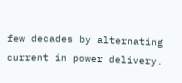few decades by alternating current in power delivery.